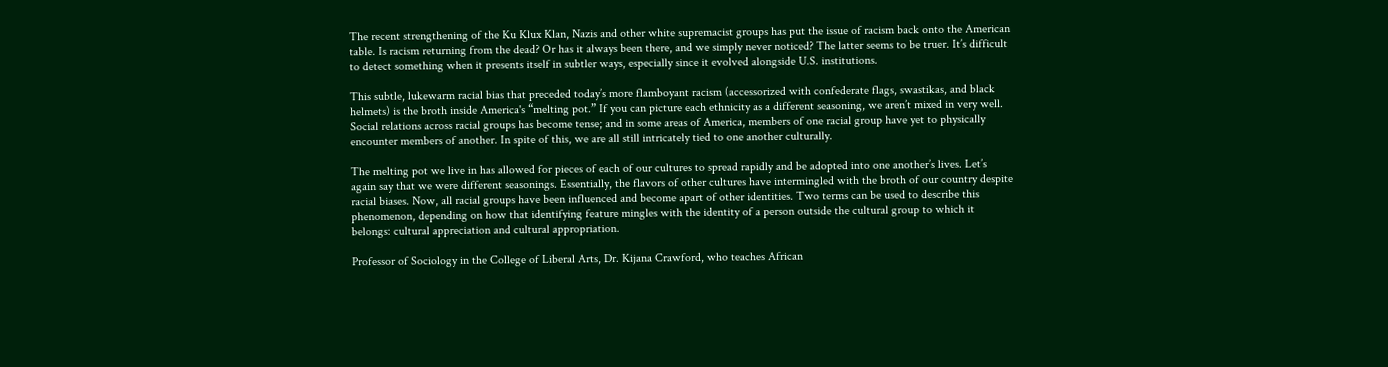The recent strengthening of the Ku Klux Klan, Nazis and other white supremacist groups has put the issue of racism back onto the American table. Is racism returning from the dead? Or has it always been there, and we simply never noticed? The latter seems to be truer. It’s difficult to detect something when it presents itself in subtler ways, especially since it evolved alongside U.S. institutions.

This subtle, lukewarm racial bias that preceded today’s more flamboyant racism (accessorized with confederate flags, swastikas, and black helmets) is the broth inside America's “melting pot.” If you can picture each ethnicity as a different seasoning, we aren’t mixed in very well. Social relations across racial groups has become tense; and in some areas of America, members of one racial group have yet to physically encounter members of another. In spite of this, we are all still intricately tied to one another culturally.

The melting pot we live in has allowed for pieces of each of our cultures to spread rapidly and be adopted into one another’s lives. Let’s again say that we were different seasonings. Essentially, the flavors of other cultures have intermingled with the broth of our country despite racial biases. Now, all racial groups have been influenced and become apart of other identities. Two terms can be used to describe this phenomenon, depending on how that identifying feature mingles with the identity of a person outside the cultural group to which it belongs: cultural appreciation and cultural appropriation.

Professor of Sociology in the College of Liberal Arts, Dr. Kijana Crawford, who teaches African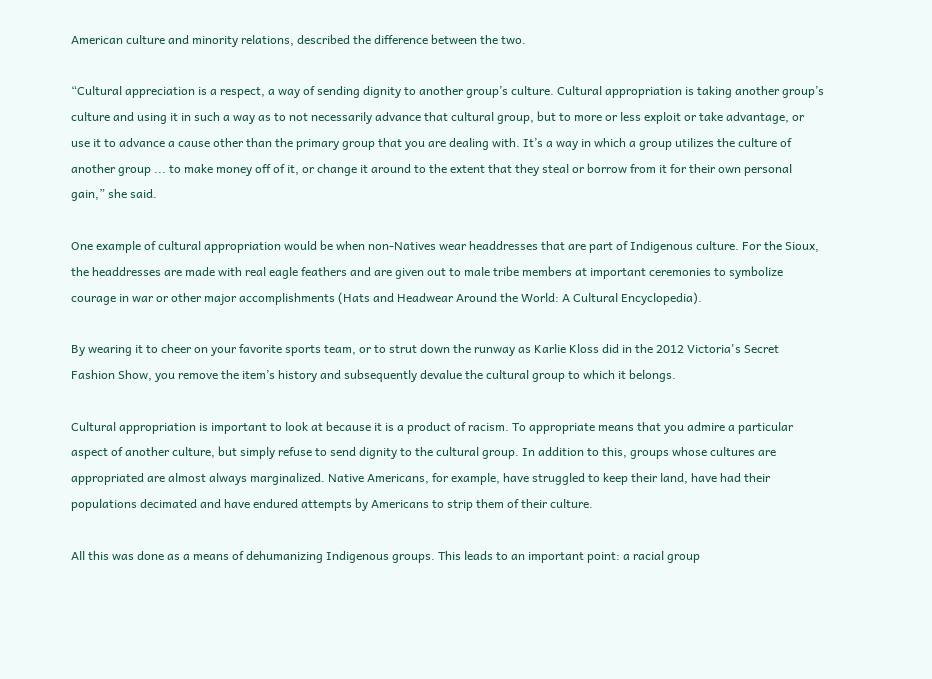American culture and minority relations, described the difference between the two.

“Cultural appreciation is a respect, a way of sending dignity to another group’s culture. Cultural appropriation is taking another group’s culture and using it in such a way as to not necessarily advance that cultural group, but to more or less exploit or take advantage, or use it to advance a cause other than the primary group that you are dealing with. It’s a way in which a group utilizes the culture of another group ... to make money off of it, or change it around to the extent that they steal or borrow from it for their own personal gain,” she said.

One example of cultural appropriation would be when non-Natives wear headdresses that are part of Indigenous culture. For the Sioux, the headdresses are made with real eagle feathers and are given out to male tribe members at important ceremonies to symbolize courage in war or other major accomplishments (Hats and Headwear Around the World: A Cultural Encyclopedia).

By wearing it to cheer on your favorite sports team, or to strut down the runway as Karlie Kloss did in the 2012 Victoria's Secret Fashion Show, you remove the item’s history and subsequently devalue the cultural group to which it belongs.

Cultural appropriation is important to look at because it is a product of racism. To appropriate means that you admire a particular aspect of another culture, but simply refuse to send dignity to the cultural group. In addition to this, groups whose cultures are appropriated are almost always marginalized. Native Americans, for example, have struggled to keep their land, have had their populations decimated and have endured attempts by Americans to strip them of their culture.

All this was done as a means of dehumanizing Indigenous groups. This leads to an important point: a racial group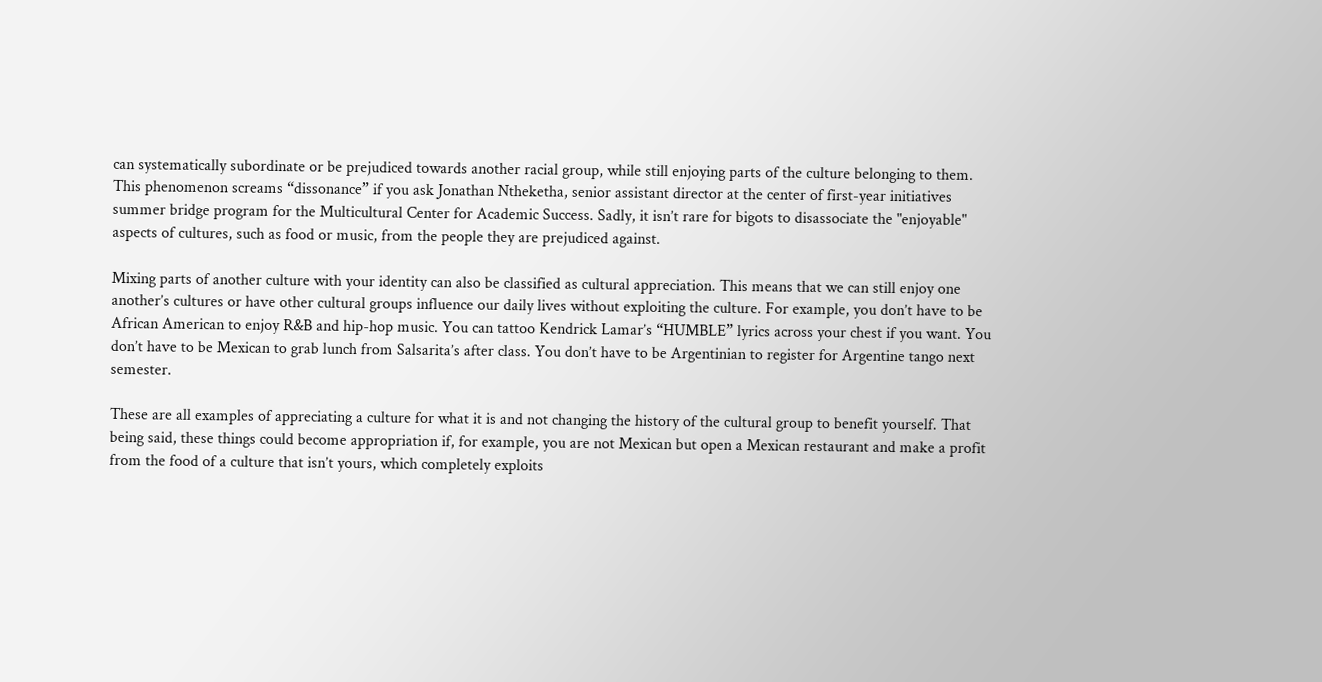can systematically subordinate or be prejudiced towards another racial group, while still enjoying parts of the culture belonging to them. This phenomenon screams “dissonance” if you ask Jonathan Ntheketha, senior assistant director at the center of first-year initiatives summer bridge program for the Multicultural Center for Academic Success. Sadly, it isn’t rare for bigots to disassociate the "enjoyable" aspects of cultures, such as food or music, from the people they are prejudiced against.

Mixing parts of another culture with your identity can also be classified as cultural appreciation. This means that we can still enjoy one another’s cultures or have other cultural groups influence our daily lives without exploiting the culture. For example, you don’t have to be African American to enjoy R&B and hip-hop music. You can tattoo Kendrick Lamar’s “HUMBLE” lyrics across your chest if you want. You don’t have to be Mexican to grab lunch from Salsarita’s after class. You don’t have to be Argentinian to register for Argentine tango next semester.

These are all examples of appreciating a culture for what it is and not changing the history of the cultural group to benefit yourself. That being said, these things could become appropriation if, for example, you are not Mexican but open a Mexican restaurant and make a profit from the food of a culture that isn’t yours, which completely exploits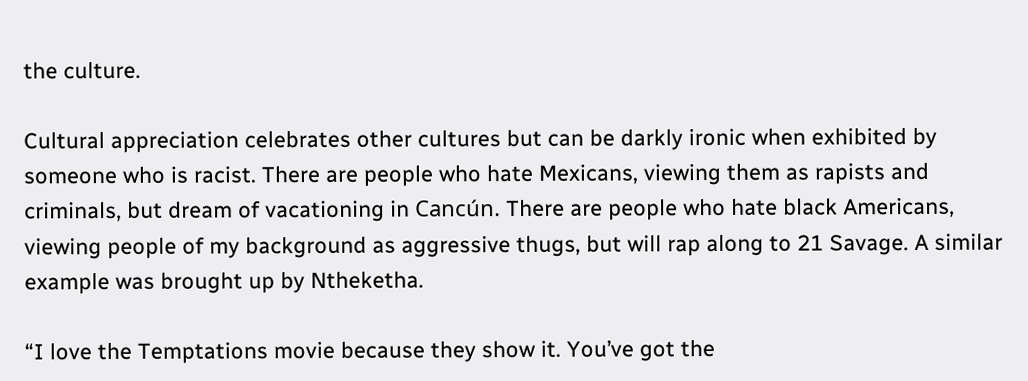the culture.

Cultural appreciation celebrates other cultures but can be darkly ironic when exhibited by someone who is racist. There are people who hate Mexicans, viewing them as rapists and criminals, but dream of vacationing in Cancún. There are people who hate black Americans, viewing people of my background as aggressive thugs, but will rap along to 21 Savage. A similar example was brought up by Ntheketha.

“I love the Temptations movie because they show it. You’ve got the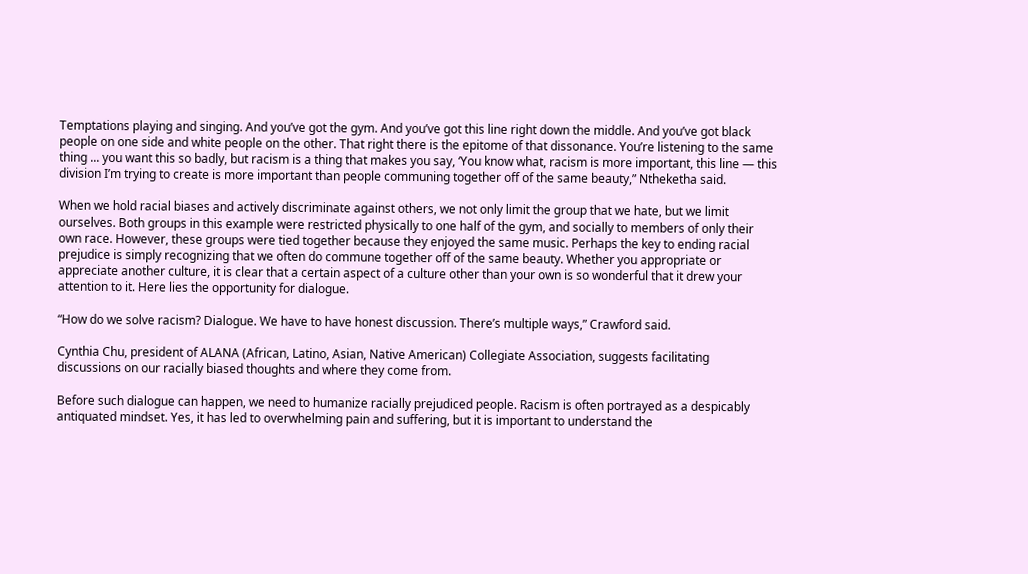Temptations playing and singing. And you’ve got the gym. And you’ve got this line right down the middle. And you’ve got black people on one side and white people on the other. That right there is the epitome of that dissonance. You’re listening to the same thing ... you want this so badly, but racism is a thing that makes you say, ‘You know what, racism is more important, this line — this division I’m trying to create is more important than people communing together off of the same beauty,” Ntheketha said.

When we hold racial biases and actively discriminate against others, we not only limit the group that we hate, but we limit ourselves. Both groups in this example were restricted physically to one half of the gym, and socially to members of only their own race. However, these groups were tied together because they enjoyed the same music. Perhaps the key to ending racial prejudice is simply recognizing that we often do commune together off of the same beauty. Whether you appropriate or appreciate another culture, it is clear that a certain aspect of a culture other than your own is so wonderful that it drew your attention to it. Here lies the opportunity for dialogue.

“How do we solve racism? Dialogue. We have to have honest discussion. There’s multiple ways,” Crawford said.

Cynthia Chu, president of ALANA (African, Latino, Asian, Native American) Collegiate Association, suggests facilitating discussions on our racially biased thoughts and where they come from.

Before such dialogue can happen, we need to humanize racially prejudiced people. Racism is often portrayed as a despicably antiquated mindset. Yes, it has led to overwhelming pain and suffering, but it is important to understand the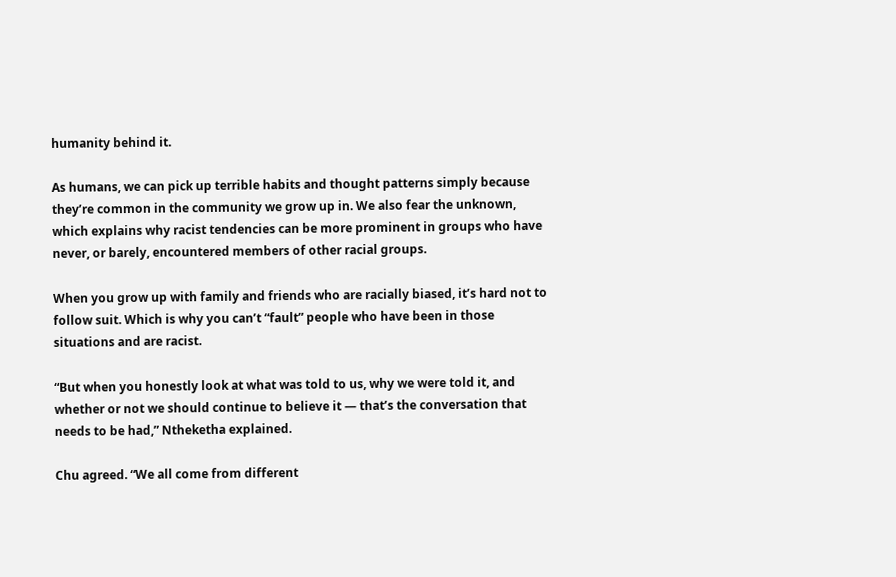humanity behind it.

As humans, we can pick up terrible habits and thought patterns simply because they’re common in the community we grow up in. We also fear the unknown, which explains why racist tendencies can be more prominent in groups who have never, or barely, encountered members of other racial groups.

When you grow up with family and friends who are racially biased, it’s hard not to follow suit. Which is why you can’t “fault” people who have been in those situations and are racist.

“But when you honestly look at what was told to us, why we were told it, and whether or not we should continue to believe it — that’s the conversation that needs to be had,” Ntheketha explained.

Chu agreed. “We all come from different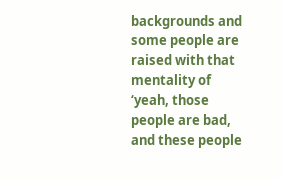backgrounds and some people are raised with that mentality of ‘yeah, those people are bad, and these people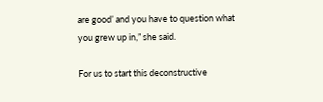are good’ and you have to question what you grew up in,” she said.

For us to start this deconstructive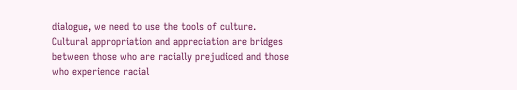dialogue, we need to use the tools of culture. Cultural appropriation and appreciation are bridges between those who are racially prejudiced and those who experience racial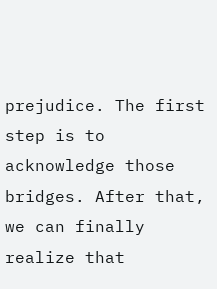prejudice. The first step is to acknowledge those bridges. After that, we can finally realize that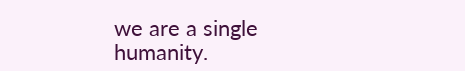we are a single humanity.